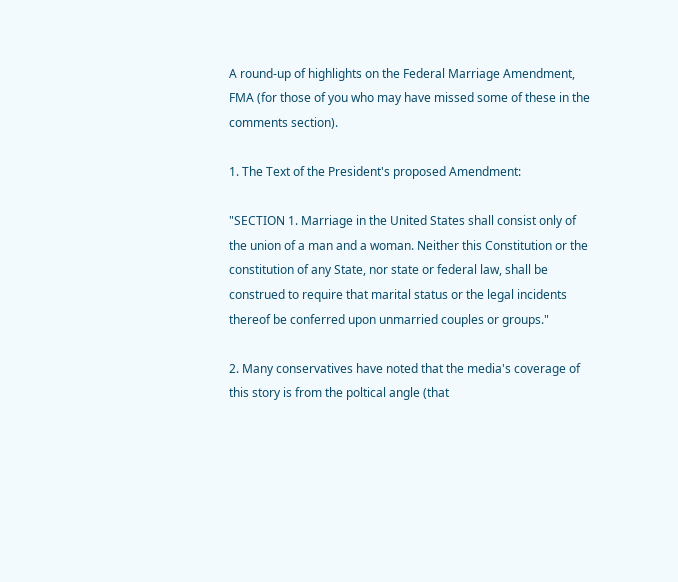A round-up of highlights on the Federal Marriage Amendment, FMA (for those of you who may have missed some of these in the comments section).

1. The Text of the President's proposed Amendment:

"SECTION 1. Marriage in the United States shall consist only of the union of a man and a woman. Neither this Constitution or the constitution of any State, nor state or federal law, shall be construed to require that marital status or the legal incidents thereof be conferred upon unmarried couples or groups."

2. Many conservatives have noted that the media's coverage of this story is from the poltical angle (that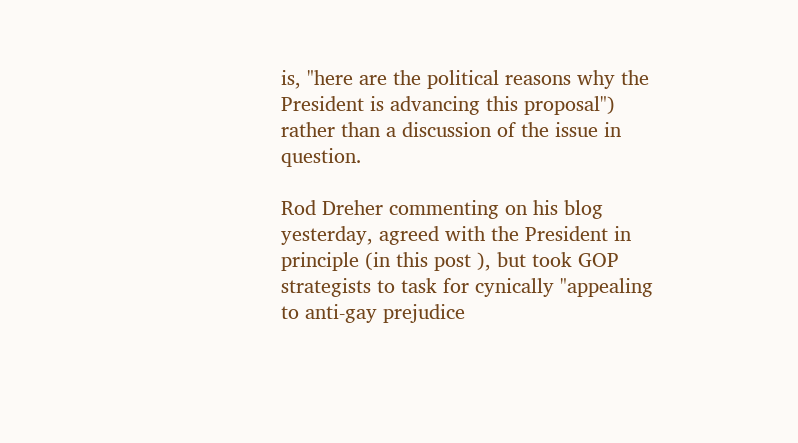is, "here are the political reasons why the President is advancing this proposal") rather than a discussion of the issue in question.

Rod Dreher commenting on his blog yesterday, agreed with the President in principle (in this post ), but took GOP strategists to task for cynically "appealing to anti-gay prejudice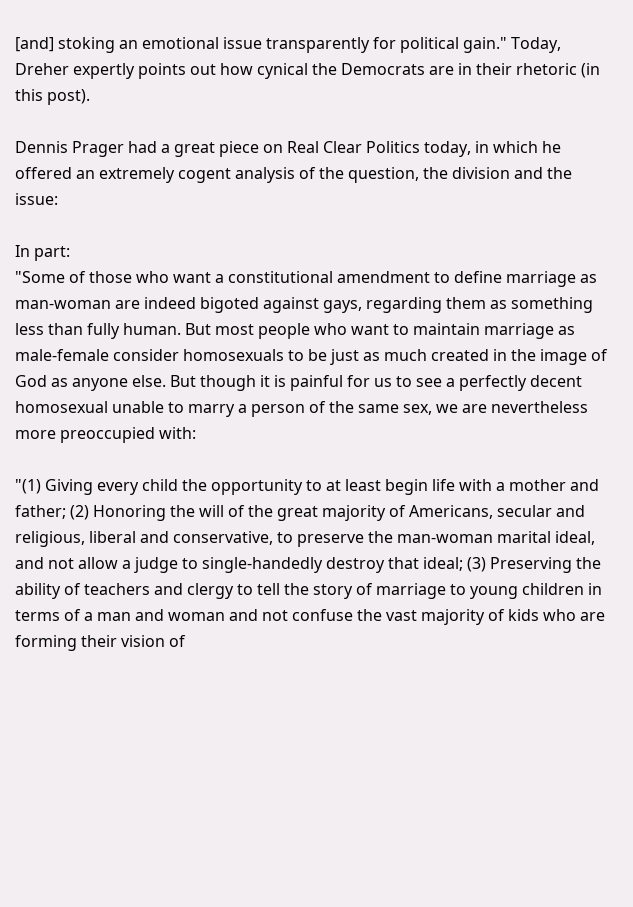[and] stoking an emotional issue transparently for political gain." Today, Dreher expertly points out how cynical the Democrats are in their rhetoric (in this post).

Dennis Prager had a great piece on Real Clear Politics today, in which he offered an extremely cogent analysis of the question, the division and the issue:

In part:
"Some of those who want a constitutional amendment to define marriage as man-woman are indeed bigoted against gays, regarding them as something less than fully human. But most people who want to maintain marriage as male-female consider homosexuals to be just as much created in the image of God as anyone else. But though it is painful for us to see a perfectly decent homosexual unable to marry a person of the same sex, we are nevertheless more preoccupied with:

"(1) Giving every child the opportunity to at least begin life with a mother and father; (2) Honoring the will of the great majority of Americans, secular and religious, liberal and conservative, to preserve the man-woman marital ideal, and not allow a judge to single-handedly destroy that ideal; (3) Preserving the ability of teachers and clergy to tell the story of marriage to young children in terms of a man and woman and not confuse the vast majority of kids who are forming their vision of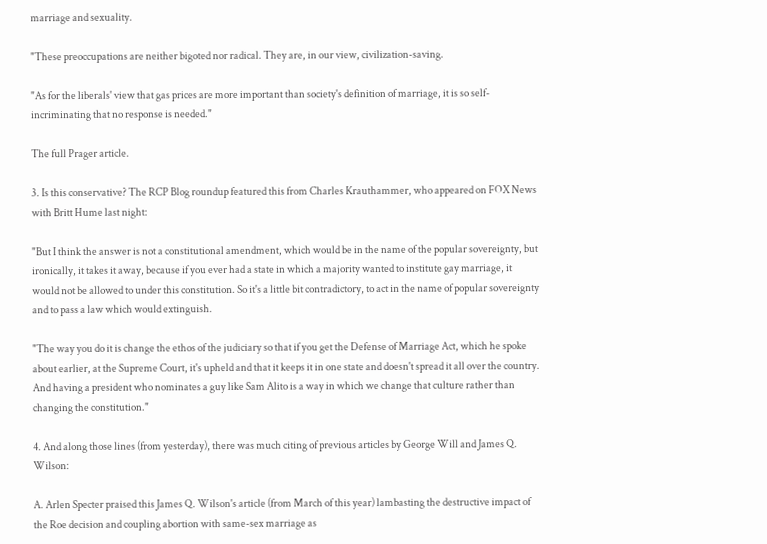marriage and sexuality.

"These preoccupations are neither bigoted nor radical. They are, in our view, civilization-saving.

"As for the liberals' view that gas prices are more important than society's definition of marriage, it is so self-incriminating that no response is needed."

The full Prager article.

3. Is this conservative? The RCP Blog roundup featured this from Charles Krauthammer, who appeared on FOX News with Britt Hume last night:

"But I think the answer is not a constitutional amendment, which would be in the name of the popular sovereignty, but ironically, it takes it away, because if you ever had a state in which a majority wanted to institute gay marriage, it would not be allowed to under this constitution. So it's a little bit contradictory, to act in the name of popular sovereignty and to pass a law which would extinguish.

"The way you do it is change the ethos of the judiciary so that if you get the Defense of Marriage Act, which he spoke about earlier, at the Supreme Court, it's upheld and that it keeps it in one state and doesn't spread it all over the country. And having a president who nominates a guy like Sam Alito is a way in which we change that culture rather than changing the constitution."

4. And along those lines (from yesterday), there was much citing of previous articles by George Will and James Q. Wilson:

A. Arlen Specter praised this James Q. Wilson's article (from March of this year) lambasting the destructive impact of the Roe decision and coupling abortion with same-sex marriage as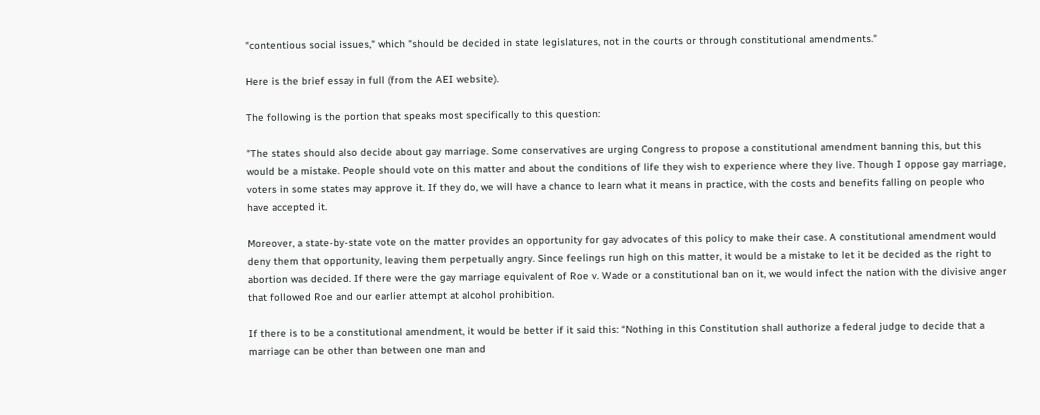"contentious social issues," which "should be decided in state legislatures, not in the courts or through constitutional amendments."

Here is the brief essay in full (from the AEI website).

The following is the portion that speaks most specifically to this question:

"The states should also decide about gay marriage. Some conservatives are urging Congress to propose a constitutional amendment banning this, but this would be a mistake. People should vote on this matter and about the conditions of life they wish to experience where they live. Though I oppose gay marriage, voters in some states may approve it. If they do, we will have a chance to learn what it means in practice, with the costs and benefits falling on people who have accepted it.

Moreover, a state-by-state vote on the matter provides an opportunity for gay advocates of this policy to make their case. A constitutional amendment would deny them that opportunity, leaving them perpetually angry. Since feelings run high on this matter, it would be a mistake to let it be decided as the right to abortion was decided. If there were the gay marriage equivalent of Roe v. Wade or a constitutional ban on it, we would infect the nation with the divisive anger that followed Roe and our earlier attempt at alcohol prohibition.

If there is to be a constitutional amendment, it would be better if it said this: “Nothing in this Constitution shall authorize a federal judge to decide that a marriage can be other than between one man and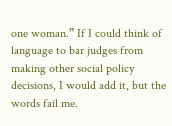one woman.” If I could think of language to bar judges from making other social policy decisions, I would add it, but the words fail me.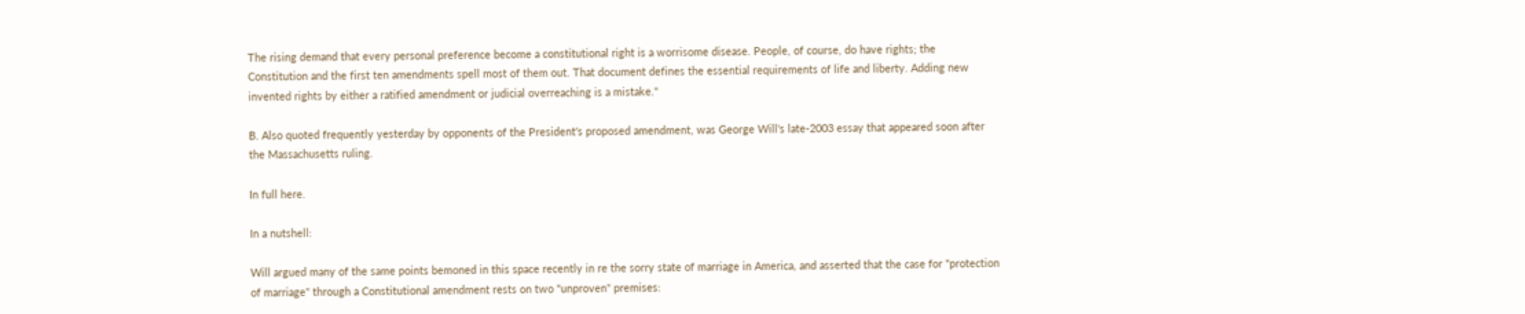The rising demand that every personal preference become a constitutional right is a worrisome disease. People, of course, do have rights; the Constitution and the first ten amendments spell most of them out. That document defines the essential requirements of life and liberty. Adding new invented rights by either a ratified amendment or judicial overreaching is a mistake."

B. Also quoted frequently yesterday by opponents of the President's proposed amendment, was George Will's late-2003 essay that appeared soon after the Massachusetts ruling.

In full here.

In a nutshell:

Will argued many of the same points bemoned in this space recently in re the sorry state of marriage in America, and asserted that the case for "protection of marriage" through a Constitutional amendment rests on two "unproven" premises: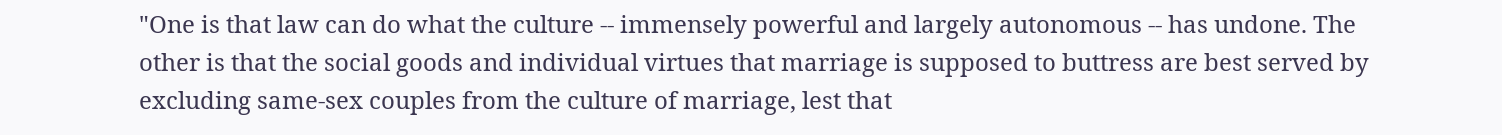"One is that law can do what the culture -- immensely powerful and largely autonomous -- has undone. The other is that the social goods and individual virtues that marriage is supposed to buttress are best served by excluding same-sex couples from the culture of marriage, lest that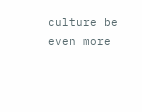culture be even more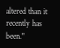altered than it recently has been."